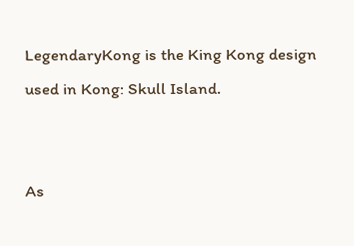LegendaryKong is the King Kong design used in Kong: Skull Island.


As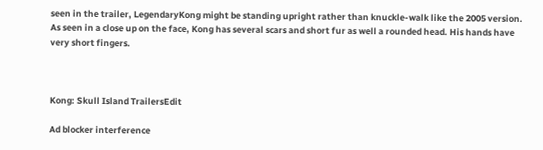seen in the trailer, LegendaryKong might be standing upright rather than knuckle-walk like the 2005 version. As seen in a close up on the face, Kong has several scars and short fur as well a rounded head. His hands have very short fingers.



Kong: Skull Island TrailersEdit

Ad blocker interference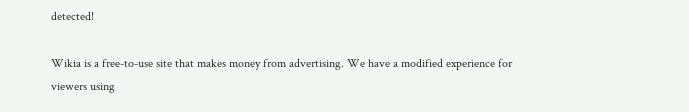detected!

Wikia is a free-to-use site that makes money from advertising. We have a modified experience for viewers using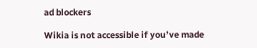ad blockers

Wikia is not accessible if you’ve made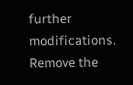further modifications. Remove the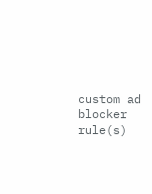custom ad blocker rule(s)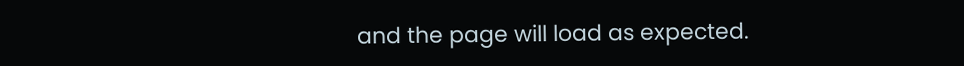and the page will load as expected.